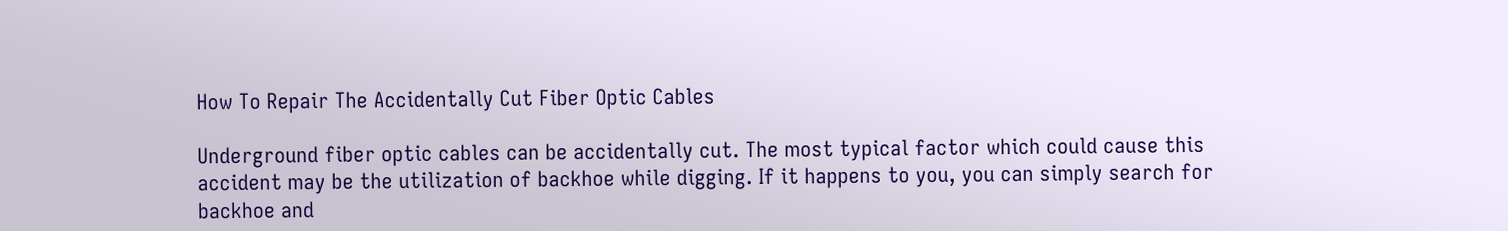How To Repair The Accidentally Cut Fiber Optic Cables

Underground fiber optic cables can be accidentally cut. The most typical factor which could cause this accident may be the utilization of backhoe while digging. If it happens to you, you can simply search for backhoe and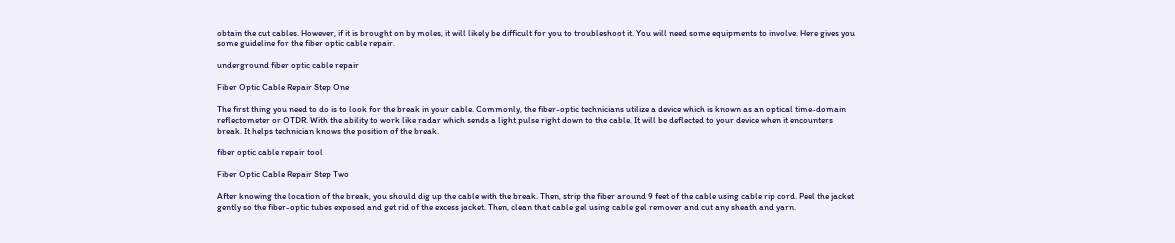obtain the cut cables. However, if it is brought on by moles, it will likely be difficult for you to troubleshoot it. You will need some equipments to involve. Here gives you some guideline for the fiber optic cable repair.

underground fiber optic cable repair

Fiber Optic Cable Repair Step One

The first thing you need to do is to look for the break in your cable. Commonly, the fiber-optic technicians utilize a device which is known as an optical time-domain reflectometer or OTDR. With the ability to work like radar which sends a light pulse right down to the cable. It will be deflected to your device when it encounters break. It helps technician knows the position of the break.

fiber optic cable repair tool

Fiber Optic Cable Repair Step Two

After knowing the location of the break, you should dig up the cable with the break. Then, strip the fiber around 9 feet of the cable using cable rip cord. Peel the jacket gently so the fiber-optic tubes exposed and get rid of the excess jacket. Then, clean that cable gel using cable gel remover and cut any sheath and yarn.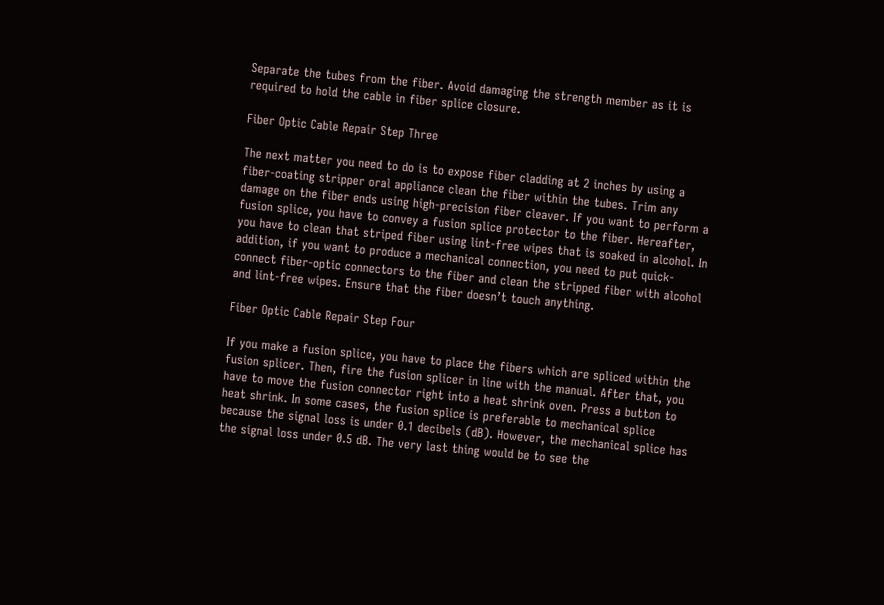Separate the tubes from the fiber. Avoid damaging the strength member as it is required to hold the cable in fiber splice closure.

Fiber Optic Cable Repair Step Three

The next matter you need to do is to expose fiber cladding at 2 inches by using a fiber-coating stripper oral appliance clean the fiber within the tubes. Trim any damage on the fiber ends using high-precision fiber cleaver. If you want to perform a fusion splice, you have to convey a fusion splice protector to the fiber. Hereafter, you have to clean that striped fiber using lint-free wipes that is soaked in alcohol. In addition, if you want to produce a mechanical connection, you need to put quick-connect fiber-optic connectors to the fiber and clean the stripped fiber with alcohol and lint-free wipes. Ensure that the fiber doesn’t touch anything.

Fiber Optic Cable Repair Step Four

If you make a fusion splice, you have to place the fibers which are spliced within the fusion splicer. Then, fire the fusion splicer in line with the manual. After that, you have to move the fusion connector right into a heat shrink oven. Press a button to heat shrink. In some cases, the fusion splice is preferable to mechanical splice because the signal loss is under 0.1 decibels (dB). However, the mechanical splice has the signal loss under 0.5 dB. The very last thing would be to see the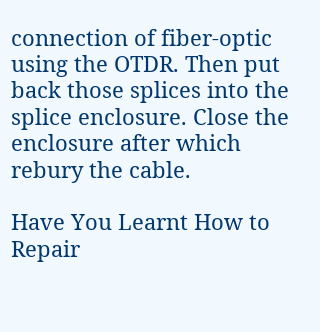connection of fiber-optic using the OTDR. Then put back those splices into the splice enclosure. Close the enclosure after which rebury the cable.

Have You Learnt How to Repair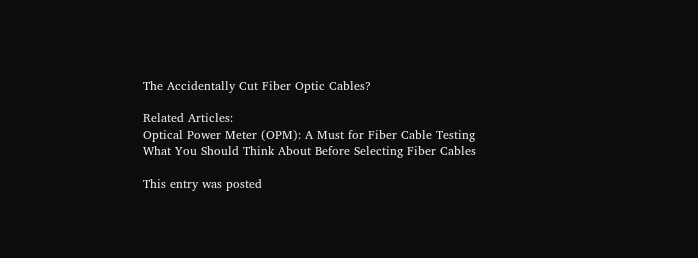The Accidentally Cut Fiber Optic Cables?

Related Articles:
Optical Power Meter (OPM): A Must for Fiber Cable Testing
What You Should Think About Before Selecting Fiber Cables

This entry was posted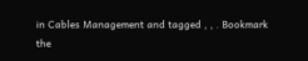in Cables Management and tagged , , . Bookmark the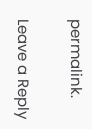permalink.

Leave a Reply